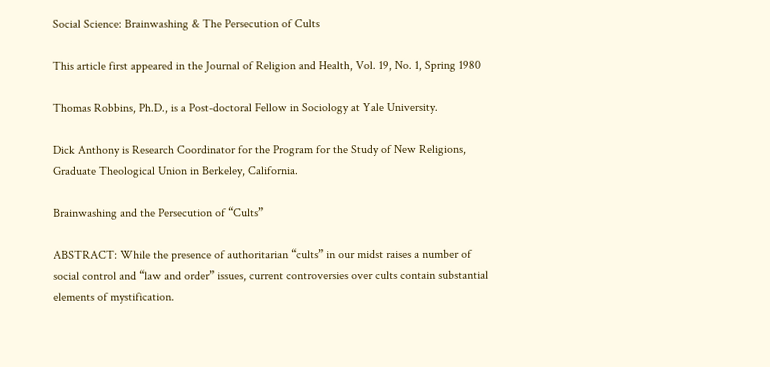Social Science: Brainwashing & The Persecution of Cults

This article first appeared in the Journal of Religion and Health, Vol. 19, No. 1, Spring 1980

Thomas Robbins, Ph.D., is a Post-doctoral Fellow in Sociology at Yale University.

Dick Anthony is Research Coordinator for the Program for the Study of New Religions, Graduate Theological Union in Berkeley, California.

Brainwashing and the Persecution of “Cults”

ABSTRACT: While the presence of authoritarian “cults” in our midst raises a number of social control and “law and order” issues, current controversies over cults contain substantial elements of mystification.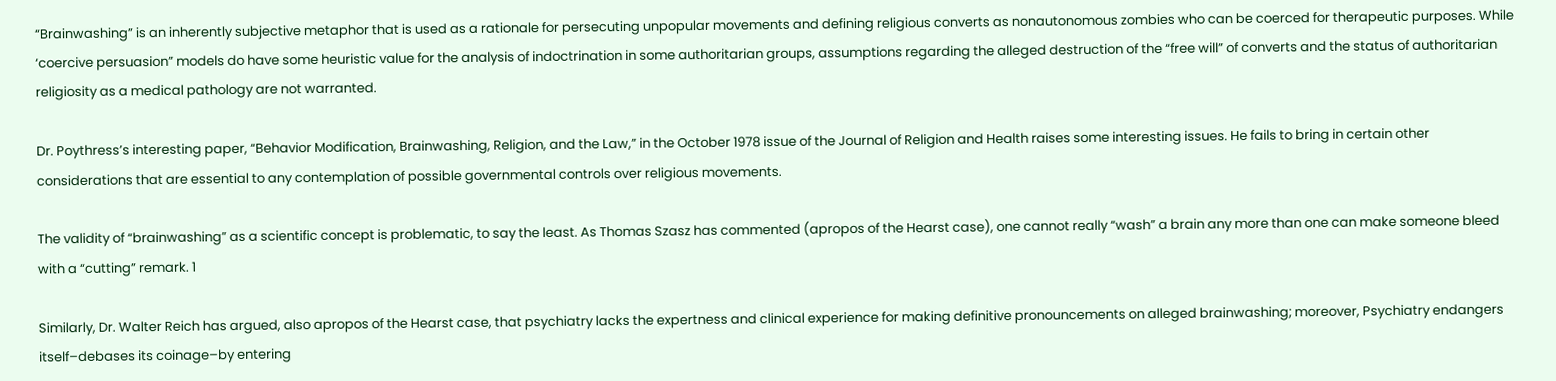“Brainwashing” is an inherently subjective metaphor that is used as a rationale for persecuting unpopular movements and defining religious converts as nonautonomous zombies who can be coerced for therapeutic purposes. While ‘coercive persuasion” models do have some heuristic value for the analysis of indoctrination in some authoritarian groups, assumptions regarding the alleged destruction of the “free will” of converts and the status of authoritarian religiosity as a medical pathology are not warranted.

Dr. Poythress’s interesting paper, “Behavior Modification, Brainwashing, Religion, and the Law,” in the October 1978 issue of the Journal of Religion and Health raises some interesting issues. He fails to bring in certain other considerations that are essential to any contemplation of possible governmental controls over religious movements.

The validity of “brainwashing” as a scientific concept is problematic, to say the least. As Thomas Szasz has commented (apropos of the Hearst case), one cannot really “wash” a brain any more than one can make someone bleed with a “cutting” remark. 1

Similarly, Dr. Walter Reich has argued, also apropos of the Hearst case, that psychiatry lacks the expertness and clinical experience for making definitive pronouncements on alleged brainwashing; moreover, Psychiatry endangers itself–debases its coinage–by entering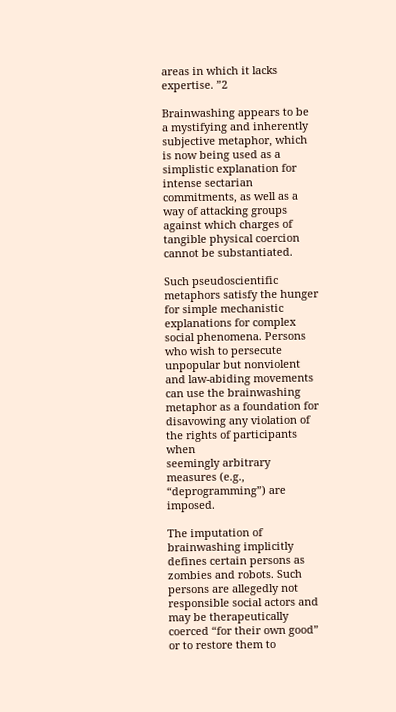areas in which it lacks expertise. ”2

Brainwashing appears to be a mystifying and inherently subjective metaphor, which is now being used as a simplistic explanation for intense sectarian commitments, as well as a way of attacking groups against which charges of tangible physical coercion cannot be substantiated.

Such pseudoscientific metaphors satisfy the hunger for simple mechanistic explanations for complex social phenomena. Persons who wish to persecute unpopular but nonviolent and law-abiding movements can use the brainwashing metaphor as a foundation for disavowing any violation of the rights of participants when
seemingly arbitrary measures (e.g., “deprogramming”) are imposed.

The imputation of brainwashing implicitly defines certain persons as zombies and robots. Such persons are allegedly not responsible social actors and may be therapeutically coerced “for their own good” or to restore them to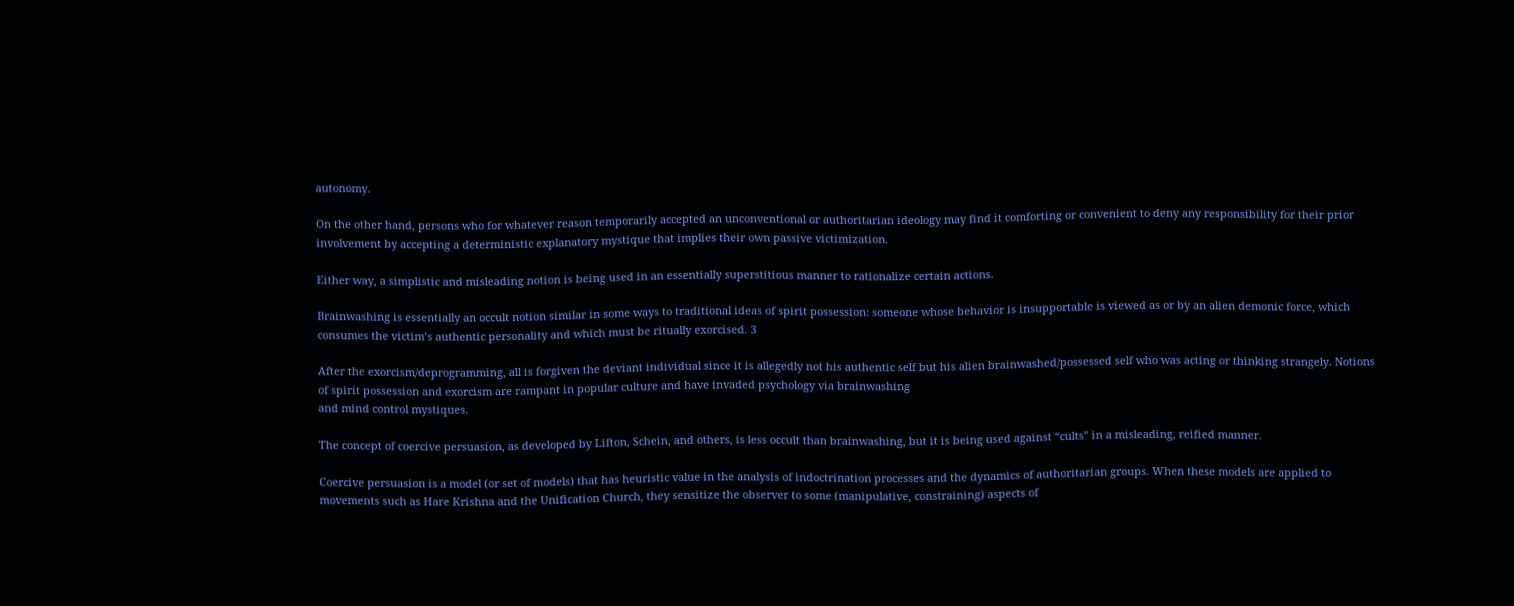autonomy.

On the other hand, persons who for whatever reason temporarily accepted an unconventional or authoritarian ideology may find it comforting or convenient to deny any responsibility for their prior involvement by accepting a deterministic explanatory mystique that implies their own passive victimization.

Either way, a simplistic and misleading notion is being used in an essentially superstitious manner to rationalize certain actions.

Brainwashing is essentially an occult notion similar in some ways to traditional ideas of spirit possession: someone whose behavior is insupportable is viewed as or by an alien demonic force, which consumes the victim’s authentic personality and which must be ritually exorcised. 3

After the exorcism/deprogramming, all is forgiven the deviant individual since it is allegedly not his authentic self but his alien brainwashed/possessed self who was acting or thinking strangely. Notions of spirit possession and exorcism are rampant in popular culture and have invaded psychology via brainwashing
and mind control mystiques.

The concept of coercive persuasion, as developed by Lifton, Schein, and others, is less occult than brainwashing, but it is being used against “cults” in a misleading, reified manner.

Coercive persuasion is a model (or set of models) that has heuristic value in the analysis of indoctrination processes and the dynamics of authoritarian groups. When these models are applied to movements such as Hare Krishna and the Unification Church, they sensitize the observer to some (manipulative, constraining) aspects of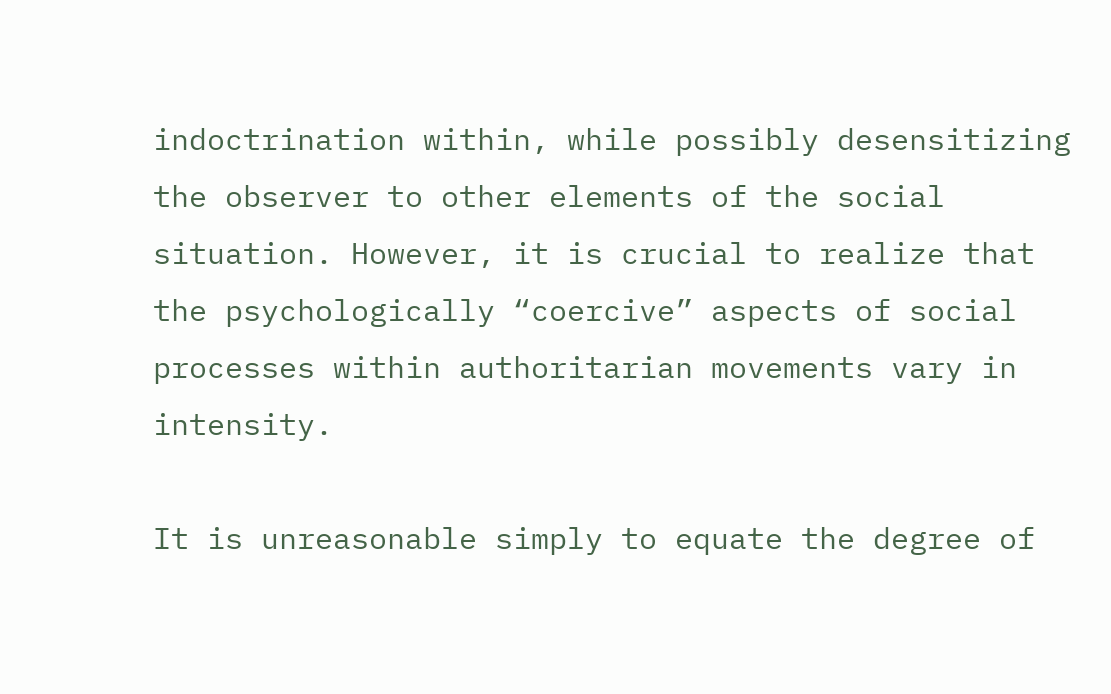indoctrination within, while possibly desensitizing the observer to other elements of the social situation. However, it is crucial to realize that the psychologically “coercive” aspects of social processes within authoritarian movements vary in intensity.

It is unreasonable simply to equate the degree of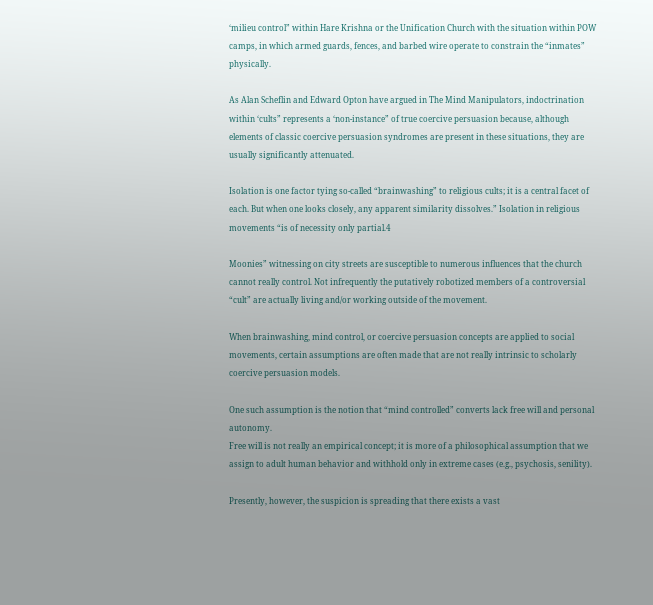‘milieu control” within Hare Krishna or the Unification Church with the situation within POW camps, in which armed guards, fences, and barbed wire operate to constrain the “inmates” physically.

As Alan Scheflin and Edward Opton have argued in The Mind Manipulators, indoctrination within ‘cults” represents a ‘non-instance” of true coercive persuasion because, although elements of classic coercive persuasion syndromes are present in these situations, they are usually significantly attenuated.

Isolation is one factor tying so-called “brainwashing” to religious cults; it is a central facet of each. But when one looks closely, any apparent similarity dissolves.” Isolation in religious movements “is of necessity only partial.4

Moonies” witnessing on city streets are susceptible to numerous influences that the church cannot really control. Not infrequently the putatively robotized members of a controversial “cult” are actually living and/or working outside of the movement.

When brainwashing, mind control, or coercive persuasion concepts are applied to social movements, certain assumptions are often made that are not really intrinsic to scholarly coercive persuasion models.

One such assumption is the notion that “mind controlled” converts lack free will and personal autonomy.
Free will is not really an empirical concept; it is more of a philosophical assumption that we assign to adult human behavior and withhold only in extreme cases (e.g., psychosis, senility).

Presently, however, the suspicion is spreading that there exists a vast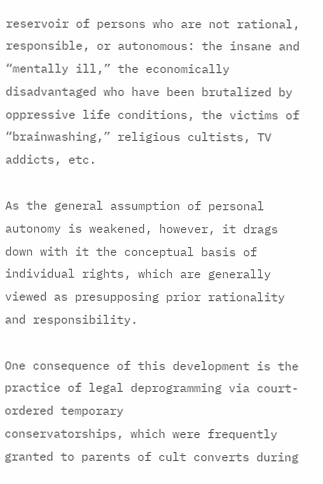reservoir of persons who are not rational, responsible, or autonomous: the insane and “mentally ill,” the economically disadvantaged who have been brutalized by oppressive life conditions, the victims of “brainwashing,” religious cultists, TV addicts, etc.

As the general assumption of personal autonomy is weakened, however, it drags down with it the conceptual basis of individual rights, which are generally viewed as presupposing prior rationality and responsibility.

One consequence of this development is the practice of legal deprogramming via court-ordered temporary
conservatorships, which were frequently granted to parents of cult converts during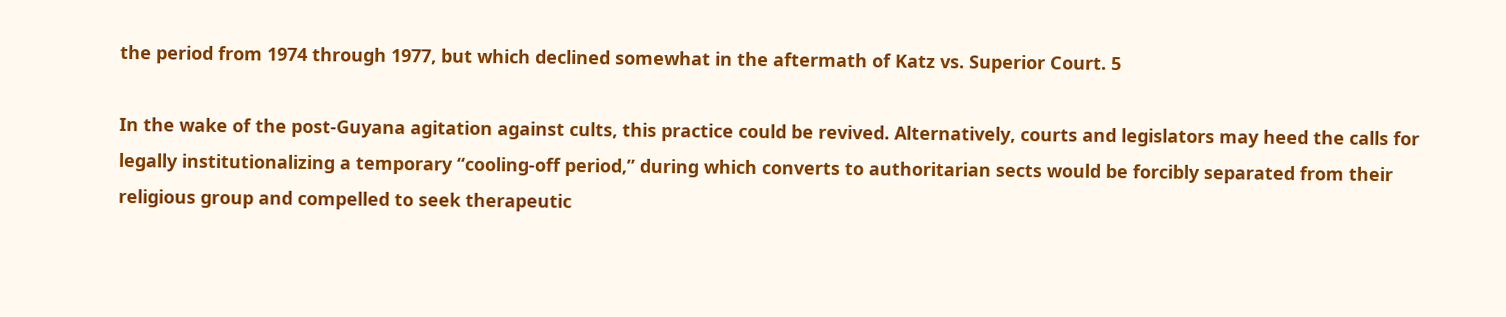the period from 1974 through 1977, but which declined somewhat in the aftermath of Katz vs. Superior Court. 5

In the wake of the post-Guyana agitation against cults, this practice could be revived. Alternatively, courts and legislators may heed the calls for legally institutionalizing a temporary “cooling-off period,” during which converts to authoritarian sects would be forcibly separated from their religious group and compelled to seek therapeutic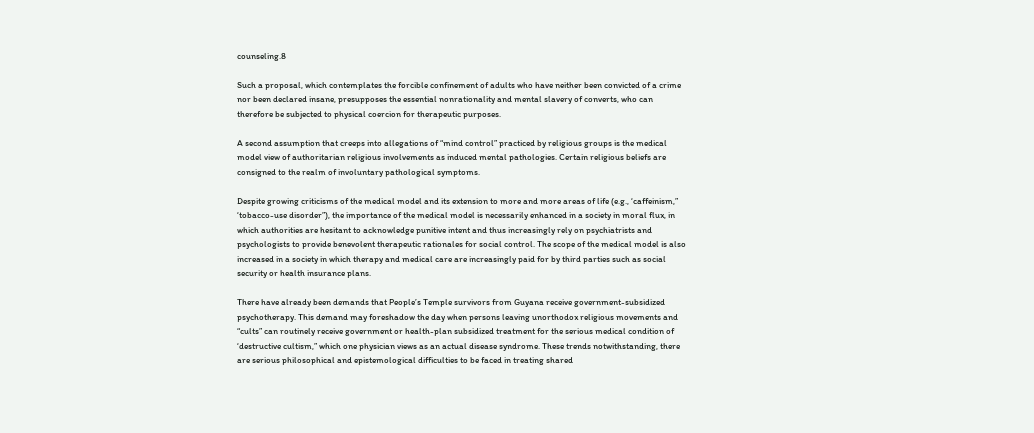counseling.8

Such a proposal, which contemplates the forcible confinement of adults who have neither been convicted of a crime nor been declared insane, presupposes the essential nonrationality and mental slavery of converts, who can therefore be subjected to physical coercion for therapeutic purposes.

A second assumption that creeps into allegations of “mind control” practiced by religious groups is the medical model view of authoritarian religious involvements as induced mental pathologies. Certain religious beliefs are consigned to the realm of involuntary pathological symptoms.

Despite growing criticisms of the medical model and its extension to more and more areas of life (e.g., ‘caffeinism,” ‘tobacco-use disorder”), the importance of the medical model is necessarily enhanced in a society in moral flux, in which authorities are hesitant to acknowledge punitive intent and thus increasingly rely on psychiatrists and psychologists to provide benevolent therapeutic rationales for social control. The scope of the medical model is also increased in a society in which therapy and medical care are increasingly paid for by third parties such as social security or health insurance plans.

There have already been demands that People’s Temple survivors from Guyana receive government-subsidized
psychotherapy. This demand may foreshadow the day when persons leaving unorthodox religious movements and “cults” can routinely receive government or health-plan subsidized treatment for the serious medical condition of ‘destructive cultism,” which one physician views as an actual disease syndrome. These trends notwithstanding, there are serious philosophical and epistemological difficulties to be faced in treating shared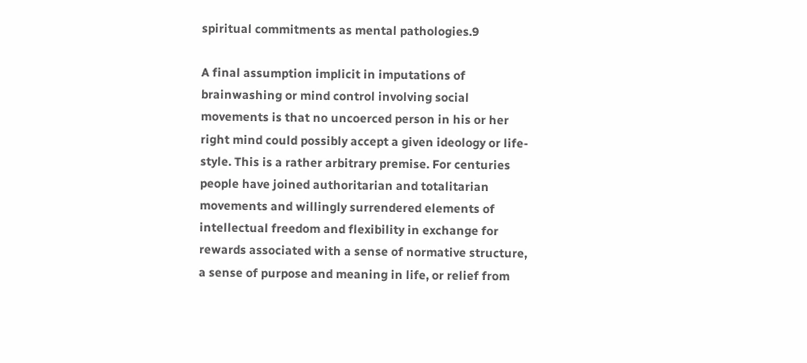spiritual commitments as mental pathologies.9

A final assumption implicit in imputations of brainwashing or mind control involving social movements is that no uncoerced person in his or her right mind could possibly accept a given ideology or life-style. This is a rather arbitrary premise. For centuries people have joined authoritarian and totalitarian movements and willingly surrendered elements of intellectual freedom and flexibility in exchange for rewards associated with a sense of normative structure, a sense of purpose and meaning in life, or relief from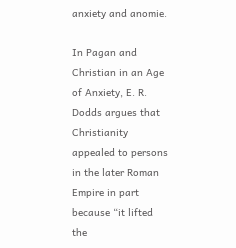anxiety and anomie.

In Pagan and Christian in an Age of Anxiety, E. R. Dodds argues that Christianity appealed to persons in the later Roman Empire in part because “it lifted the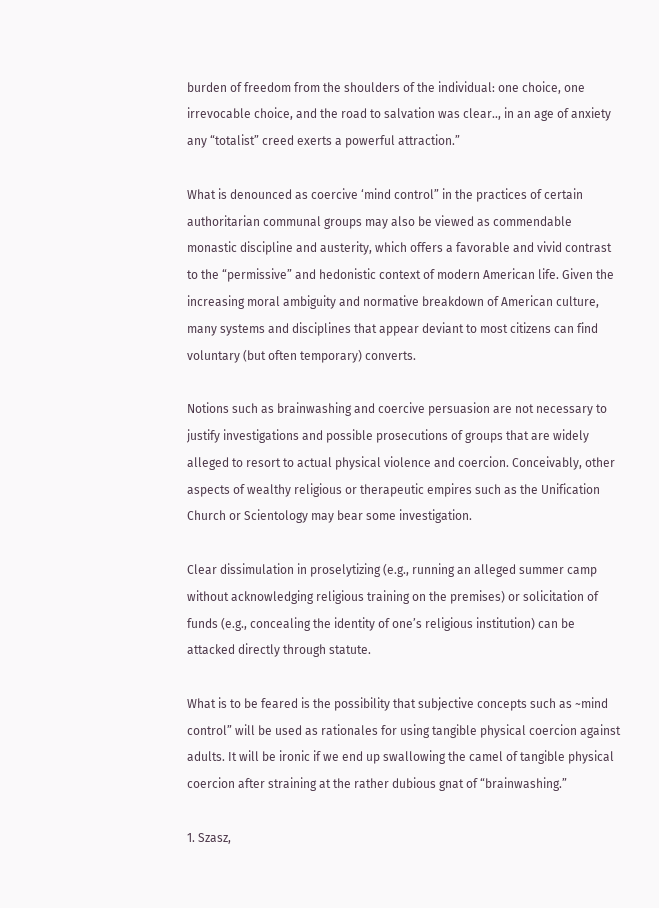burden of freedom from the shoulders of the individual: one choice, one irrevocable choice, and the road to salvation was clear.., in an age of anxiety any “totalist” creed exerts a powerful attraction.”

What is denounced as coercive ‘mind control” in the practices of certain authoritarian communal groups may also be viewed as commendable monastic discipline and austerity, which offers a favorable and vivid contrast to the “permissive” and hedonistic context of modern American life. Given the increasing moral ambiguity and normative breakdown of American culture, many systems and disciplines that appear deviant to most citizens can find voluntary (but often temporary) converts.

Notions such as brainwashing and coercive persuasion are not necessary to justify investigations and possible prosecutions of groups that are widely alleged to resort to actual physical violence and coercion. Conceivably, other aspects of wealthy religious or therapeutic empires such as the Unification Church or Scientology may bear some investigation.

Clear dissimulation in proselytizing (e.g., running an alleged summer camp without acknowledging religious training on the premises) or solicitation of funds (e.g., concealing the identity of one’s religious institution) can be attacked directly through statute.

What is to be feared is the possibility that subjective concepts such as ~mind control” will be used as rationales for using tangible physical coercion against adults. It will be ironic if we end up swallowing the camel of tangible physical coercion after straining at the rather dubious gnat of “brainwashing.”

1. Szasz,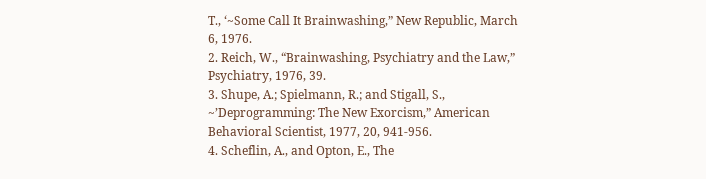T., ‘~Some Call It Brainwashing,” New Republic, March 6, 1976.
2. Reich, W., “Brainwashing, Psychiatry and the Law,” Psychiatry, 1976, 39.
3. Shupe, A.; Spielmann, R.; and Stigall, S., ~’Deprogramming: The New Exorcism,” American
Behavioral Scientist, 1977, 20, 941-956.
4. Scheflin, A., and Opton, E., The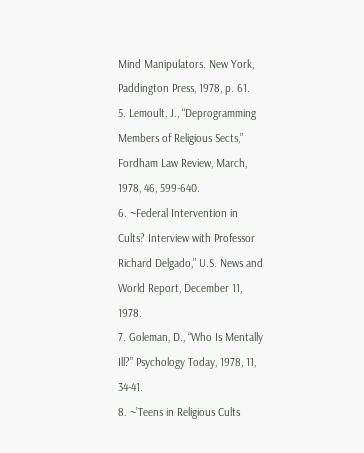Mind Manipulators. New York, Paddington Press, 1978, p. 61.
5. Lemoult, J., “Deprogramming Members of Religious Sects,” Fordham Law Review, March,
1978, 46, 599-640.
6. ~Federal Intervention in Cults? Interview with Professor Richard Delgado,” U.S. News and
World Report, December 11, 1978.
7. Goleman, D., “Who Is Mentally Ill?” Psychology Today, 1978, 11, 34-41.
8. ~’Teens in Religious Cults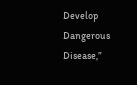Develop Dangerous Disease,”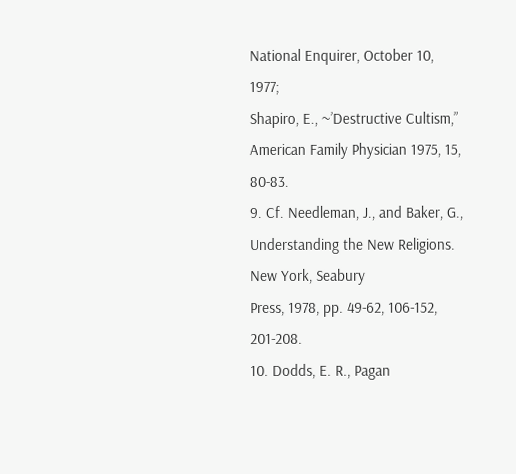National Enquirer, October 10, 1977;
Shapiro, E., ~’Destructive Cultism,” American Family Physician 1975, 15, 80-83.
9. Cf. Needleman, J., and Baker, G., Understanding the New Religions. New York, Seabury
Press, 1978, pp. 49-62, 106-152, 201-208.
10. Dodds, E. R., Pagan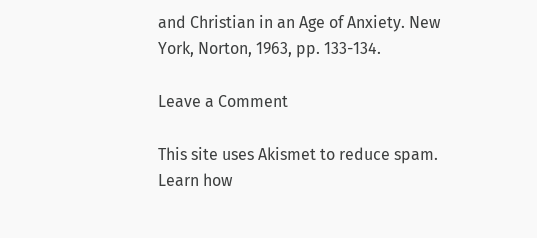and Christian in an Age of Anxiety. New York, Norton, 1963, pp. 133-134.

Leave a Comment

This site uses Akismet to reduce spam. Learn how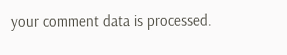your comment data is processed.